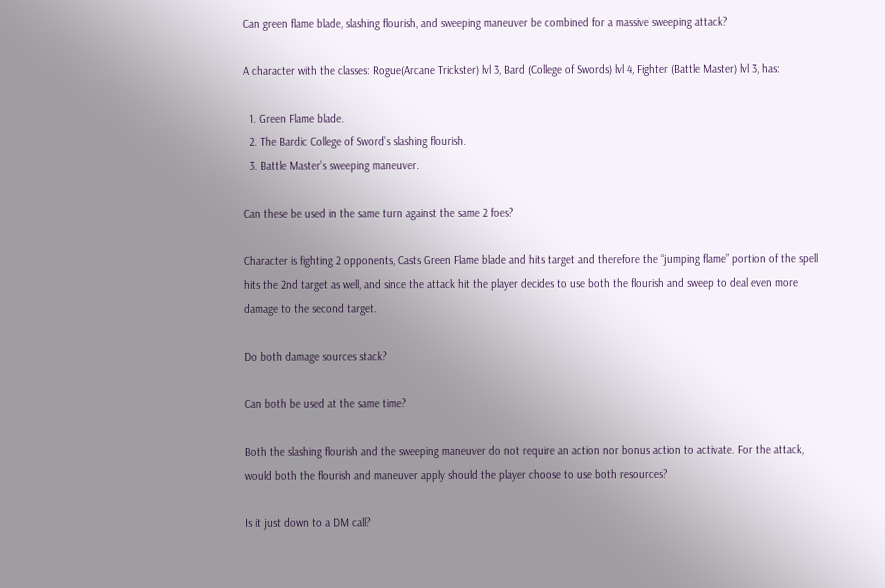Can green flame blade, slashing flourish, and sweeping maneuver be combined for a massive sweeping attack?

A character with the classes: Rogue(Arcane Trickster) lvl 3, Bard (College of Swords) lvl 4, Fighter (Battle Master) lvl 3, has:

  1. Green Flame blade.
  2. The Bardic College of Sword’s slashing flourish.
  3. Battle Master’s sweeping maneuver.

Can these be used in the same turn against the same 2 foes?

Character is fighting 2 opponents, Casts Green Flame blade and hits target and therefore the “jumping flame” portion of the spell hits the 2nd target as well, and since the attack hit the player decides to use both the flourish and sweep to deal even more damage to the second target.

Do both damage sources stack?

Can both be used at the same time?

Both the slashing flourish and the sweeping maneuver do not require an action nor bonus action to activate. For the attack, would both the flourish and maneuver apply should the player choose to use both resources?

Is it just down to a DM call?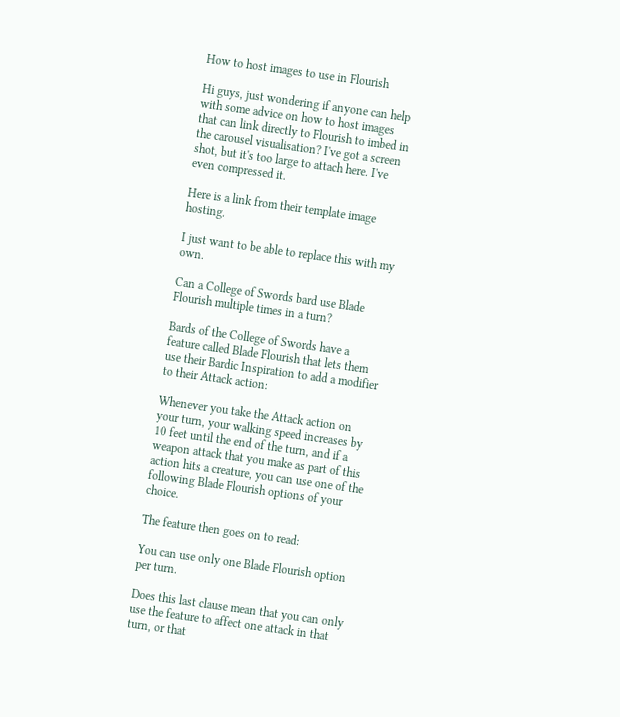How to host images to use in Flourish

Hi guys, just wondering if anyone can help with some advice on how to host images that can link directly to Flourish to imbed in the carousel visualisation? I've got a screen shot, but it's too large to attach here. I've even compressed it.

Here is a link from their template image hosting.

I just want to be able to replace this with my own.

Can a College of Swords bard use Blade Flourish multiple times in a turn?

Bards of the College of Swords have a feature called Blade Flourish that lets them use their Bardic Inspiration to add a modifier to their Attack action:

Whenever you take the Attack action on your turn, your walking speed increases by 10 feet until the end of the turn, and if a weapon attack that you make as part of this action hits a creature, you can use one of the following Blade Flourish options of your choice.

The feature then goes on to read:

You can use only one Blade Flourish option per turn.

Does this last clause mean that you can only use the feature to affect one attack in that turn, or that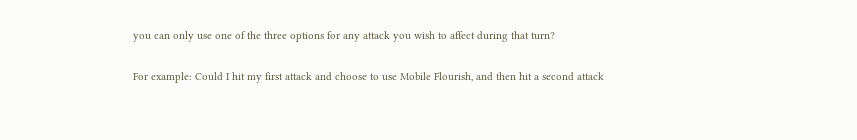you can only use one of the three options for any attack you wish to affect during that turn?

For example: Could I hit my first attack and choose to use Mobile Flourish, and then hit a second attack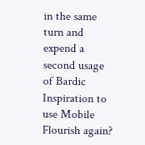in the same turn and expend a second usage of Bardic Inspiration to use Mobile Flourish again?